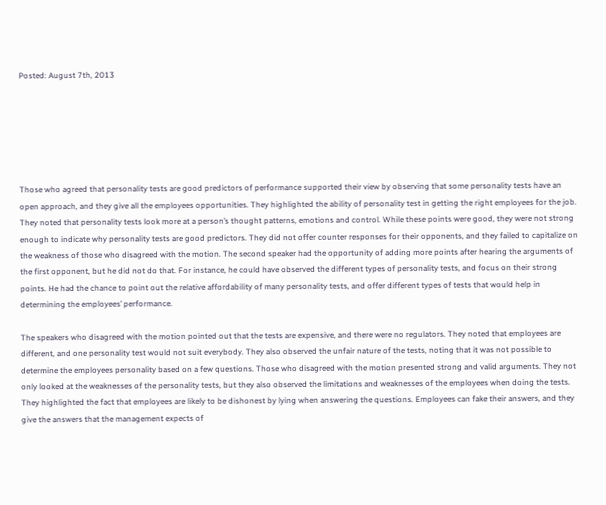Posted: August 7th, 2013






Those who agreed that personality tests are good predictors of performance supported their view by observing that some personality tests have an open approach, and they give all the employees opportunities. They highlighted the ability of personality test in getting the right employees for the job. They noted that personality tests look more at a person’s thought patterns, emotions and control. While these points were good, they were not strong enough to indicate why personality tests are good predictors. They did not offer counter responses for their opponents, and they failed to capitalize on the weakness of those who disagreed with the motion. The second speaker had the opportunity of adding more points after hearing the arguments of the first opponent, but he did not do that. For instance, he could have observed the different types of personality tests, and focus on their strong points. He had the chance to point out the relative affordability of many personality tests, and offer different types of tests that would help in determining the employees’ performance.

The speakers who disagreed with the motion pointed out that the tests are expensive, and there were no regulators. They noted that employees are different, and one personality test would not suit everybody. They also observed the unfair nature of the tests, noting that it was not possible to determine the employees personality based on a few questions. Those who disagreed with the motion presented strong and valid arguments. They not only looked at the weaknesses of the personality tests, but they also observed the limitations and weaknesses of the employees when doing the tests. They highlighted the fact that employees are likely to be dishonest by lying when answering the questions. Employees can fake their answers, and they give the answers that the management expects of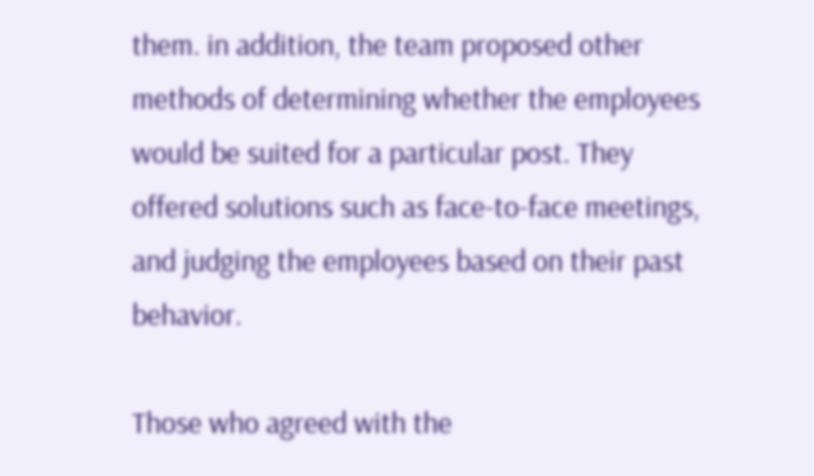them. in addition, the team proposed other methods of determining whether the employees would be suited for a particular post. They offered solutions such as face-to-face meetings, and judging the employees based on their past behavior.

Those who agreed with the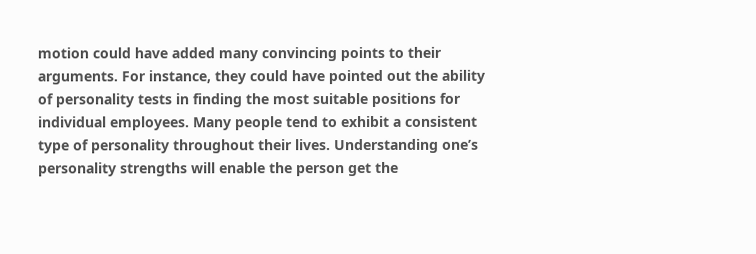motion could have added many convincing points to their arguments. For instance, they could have pointed out the ability of personality tests in finding the most suitable positions for individual employees. Many people tend to exhibit a consistent type of personality throughout their lives. Understanding one’s personality strengths will enable the person get the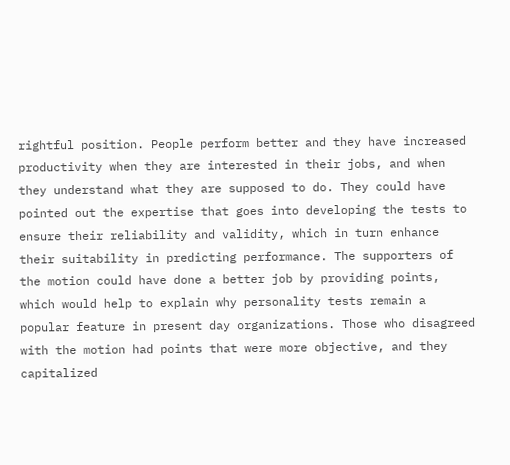rightful position. People perform better and they have increased productivity when they are interested in their jobs, and when they understand what they are supposed to do. They could have pointed out the expertise that goes into developing the tests to ensure their reliability and validity, which in turn enhance their suitability in predicting performance. The supporters of the motion could have done a better job by providing points, which would help to explain why personality tests remain a popular feature in present day organizations. Those who disagreed with the motion had points that were more objective, and they capitalized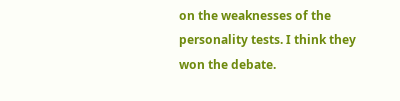on the weaknesses of the personality tests. I think they won the debate.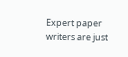Expert paper writers are just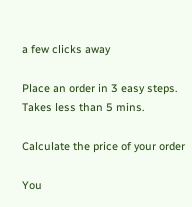a few clicks away

Place an order in 3 easy steps. Takes less than 5 mins.

Calculate the price of your order

You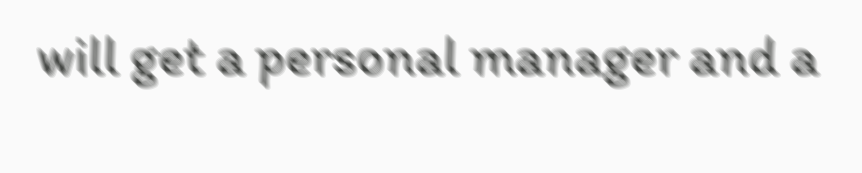will get a personal manager and a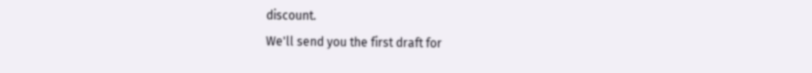discount.
We'll send you the first draft for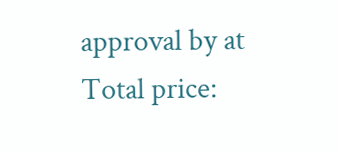approval by at
Total price: